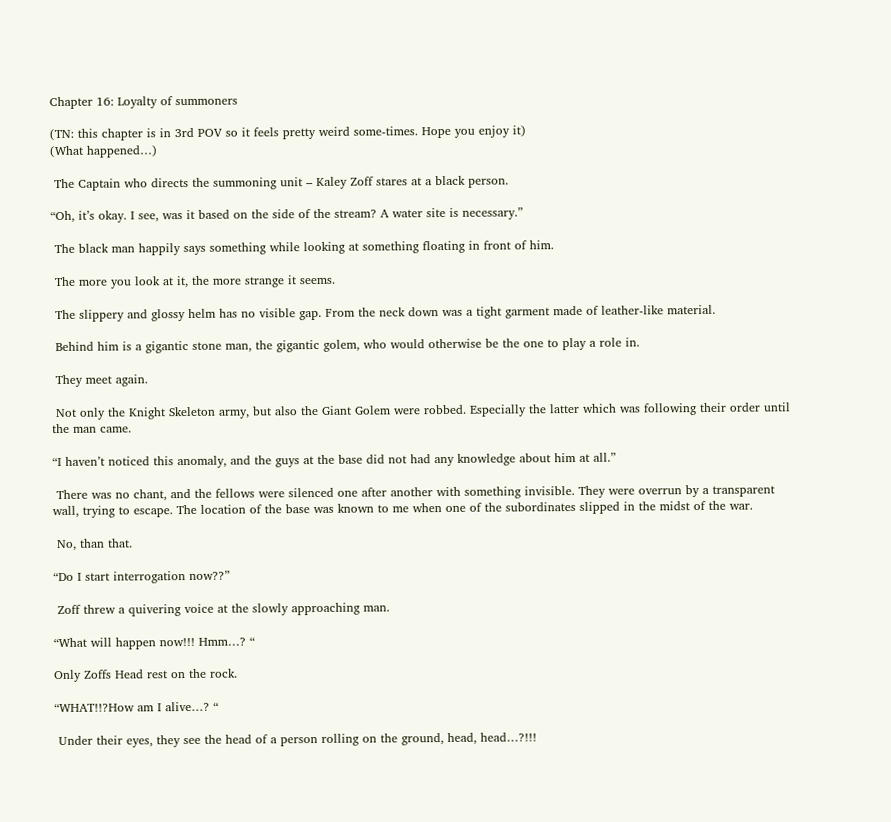Chapter 16: Loyalty of summoners

(TN: this chapter is in 3rd POV so it feels pretty weird some-times. Hope you enjoy it)
(What happened…)

 The Captain who directs the summoning unit – Kaley Zoff stares at a black person.

“Oh, it’s okay. I see, was it based on the side of the stream? A water site is necessary.”

 The black man happily says something while looking at something floating in front of him.

 The more you look at it, the more strange it seems.

 The slippery and glossy helm has no visible gap. From the neck down was a tight garment made of leather-like material.

 Behind him is a gigantic stone man, the gigantic golem, who would otherwise be the one to play a role in.

 They meet again.

 Not only the Knight Skeleton army, but also the Giant Golem were robbed. Especially the latter which was following their order until the man came.

“I haven’t noticed this anomaly, and the guys at the base did not had any knowledge about him at all.”

 There was no chant, and the fellows were silenced one after another with something invisible. They were overrun by a transparent wall, trying to escape. The location of the base was known to me when one of the subordinates slipped in the midst of the war.

 No, than that.

“Do I start interrogation now??”

 Zoff threw a quivering voice at the slowly approaching man.

“What will happen now!!! Hmm…? “

Only Zoffs Head rest on the rock.

“WHAT!!?How am I alive…? “

 Under their eyes, they see the head of a person rolling on the ground, head, head…?!!!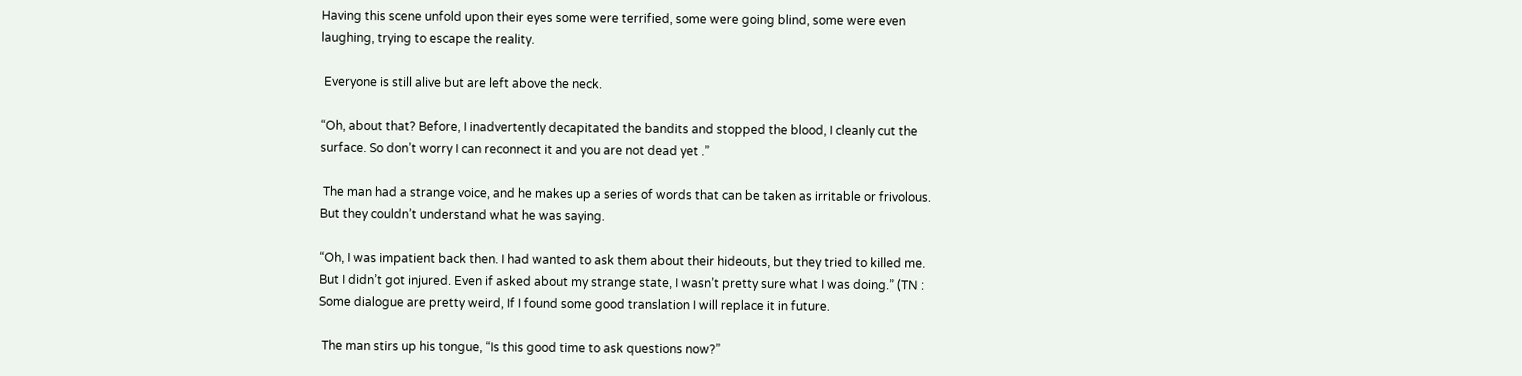Having this scene unfold upon their eyes some were terrified, some were going blind, some were even laughing, trying to escape the reality.

 Everyone is still alive but are left above the neck.

“Oh, about that? Before, I inadvertently decapitated the bandits and stopped the blood, I cleanly cut the surface. So don’t worry I can reconnect it and you are not dead yet .”

 The man had a strange voice, and he makes up a series of words that can be taken as irritable or frivolous. But they couldn’t understand what he was saying.

“Oh, I was impatient back then. I had wanted to ask them about their hideouts, but they tried to killed me. But I didn’t got injured. Even if asked about my strange state, I wasn’t pretty sure what I was doing.” (TN : Some dialogue are pretty weird, If I found some good translation I will replace it in future.

 The man stirs up his tongue, “Is this good time to ask questions now?”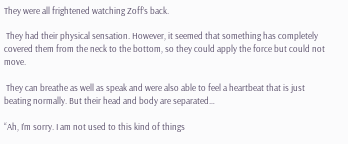They were all frightened watching Zoff’s back.

 They had their physical sensation. However, it seemed that something has completely covered them from the neck to the bottom, so they could apply the force but could not move.

 They can breathe as well as speak and were also able to feel a heartbeat that is just beating normally. But their head and body are separated…

“Ah, I’m sorry. I am not used to this kind of things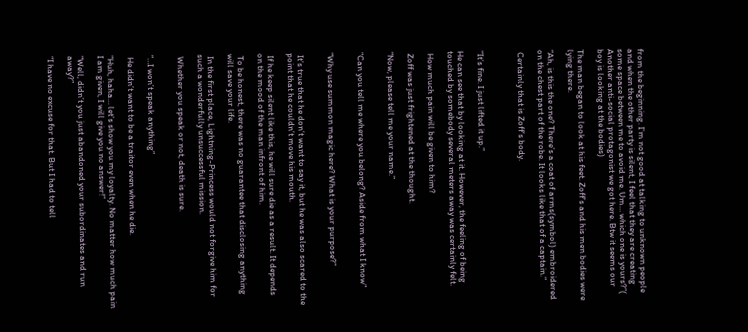from the beginning. I’m not good at talking to unknown people and when the other party is silent, I feel that they are creating some space between me to avoid me. Um… which one is yours?”( Another anti-social protagonist we got here. Btw it seems our boy is looking at the bodies)

The man began to look at his feet. Zoff’s and his men bodies were lying there.

“Ah, is this the one? There’s a coat of arms(symbol) embroidered on the chest part of the robe. It looks like that of a captain.”

 Certainly that is Zoff’s body.



“It’s fine. I just lifted it up.”

He can see that by looking at it. However, the feeling of being touched by somebody several meters away was certainly felt.

 How much pain will be given to him?

 Zoff was just frightened at the thought.

“Now, please tell me your name.”


“Can you tell me where you belong? Aside from what I know”


“Why use summon magic here? What is your purpose?”


 It’s true that he don’t want to say it, but he was also scared to the point that he couldn’t move his mouth.

 If he keep silent like this, he will sure die as a result. It depends on the mood of the man infront of him.

 To be honest, there was no guarantee that disclosing anything will save your life.

 In the first place, Lightning-Princess would not forgive him for such a wonderfully unsuccessful mission.

 Whether you speak or not, death is sure.


“…I won’t speak anything”

 He didn’t want to be a traitor even when he die.

“Huh, haha… let’s show you my loyalty. No matter how much pain I am given, I will give you no answer!”

“Well, didn’t you just abandoned your subordinates and run away?”

“I have no excuse for that. But I had to tell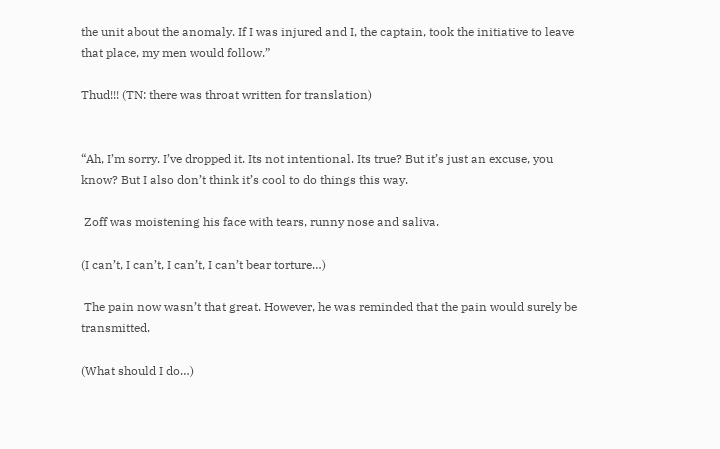the unit about the anomaly. If I was injured and I, the captain, took the initiative to leave that place, my men would follow.”

Thud!!! (TN: there was throat written for translation)


“Ah, I’m sorry. I’ve dropped it. Its not intentional. Its true? But it’s just an excuse, you know? But I also don’t think it’s cool to do things this way.

 Zoff was moistening his face with tears, runny nose and saliva.

(I can’t, I can’t, I can’t, I can’t bear torture…)

 The pain now wasn’t that great. However, he was reminded that the pain would surely be transmitted.

(What should I do…)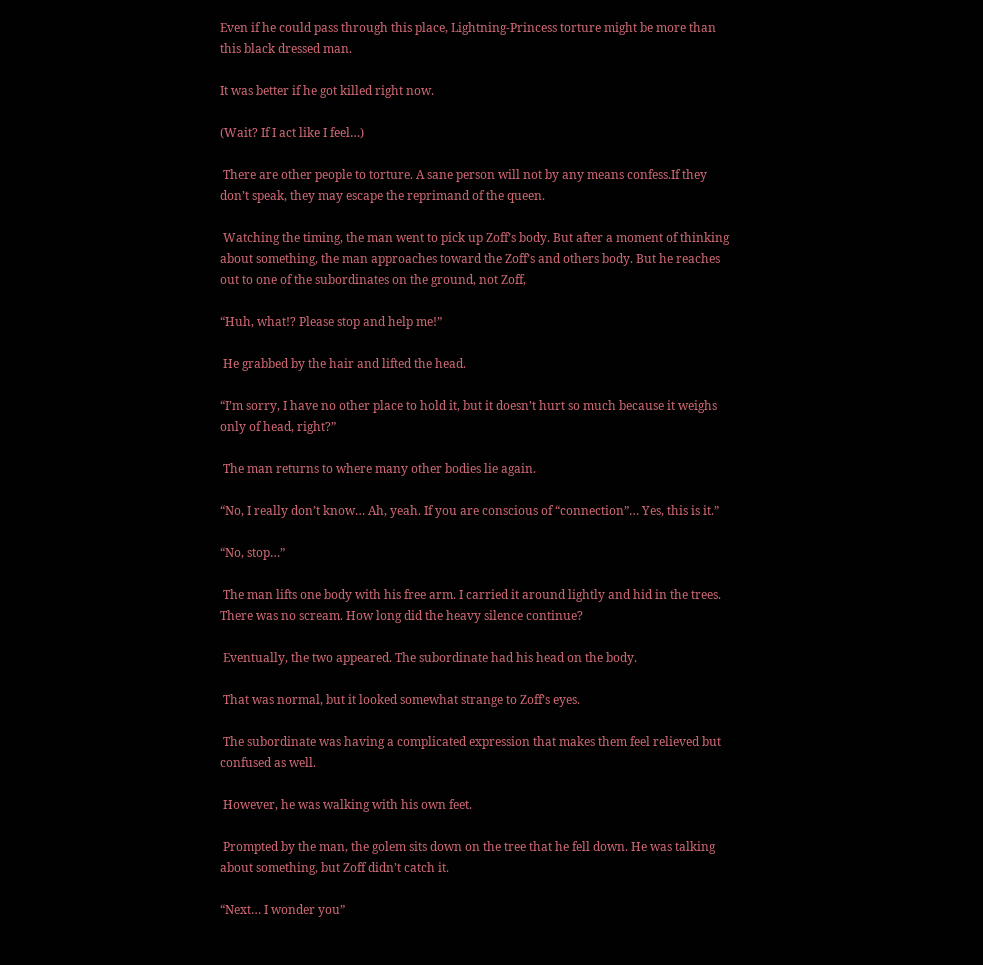Even if he could pass through this place, Lightning-Princess torture might be more than this black dressed man.

It was better if he got killed right now.

(Wait? If I act like I feel…)

 There are other people to torture. A sane person will not by any means confess.If they don’t speak, they may escape the reprimand of the queen.

 Watching the timing, the man went to pick up Zoff’s body. But after a moment of thinking about something, the man approaches toward the Zoff’s and others body. But he reaches out to one of the subordinates on the ground, not Zoff,

“Huh, what!? Please stop and help me!”

 He grabbed by the hair and lifted the head.

“I’m sorry, I have no other place to hold it, but it doesn’t hurt so much because it weighs only of head, right?”

 The man returns to where many other bodies lie again.

“No, I really don’t know… Ah, yeah. If you are conscious of “connection”… Yes, this is it.”

“No, stop…”

 The man lifts one body with his free arm. I carried it around lightly and hid in the trees. There was no scream. How long did the heavy silence continue?

 Eventually, the two appeared. The subordinate had his head on the body.

 That was normal, but it looked somewhat strange to Zoff’s eyes.

 The subordinate was having a complicated expression that makes them feel relieved but confused as well.

 However, he was walking with his own feet.

 Prompted by the man, the golem sits down on the tree that he fell down. He was talking about something, but Zoff didn’t catch it.

“Next… I wonder you”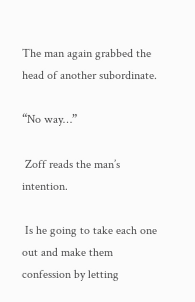The man again grabbed the head of another subordinate.

“No way…”

 Zoff reads the man’s intention.

 Is he going to take each one out and make them confession by letting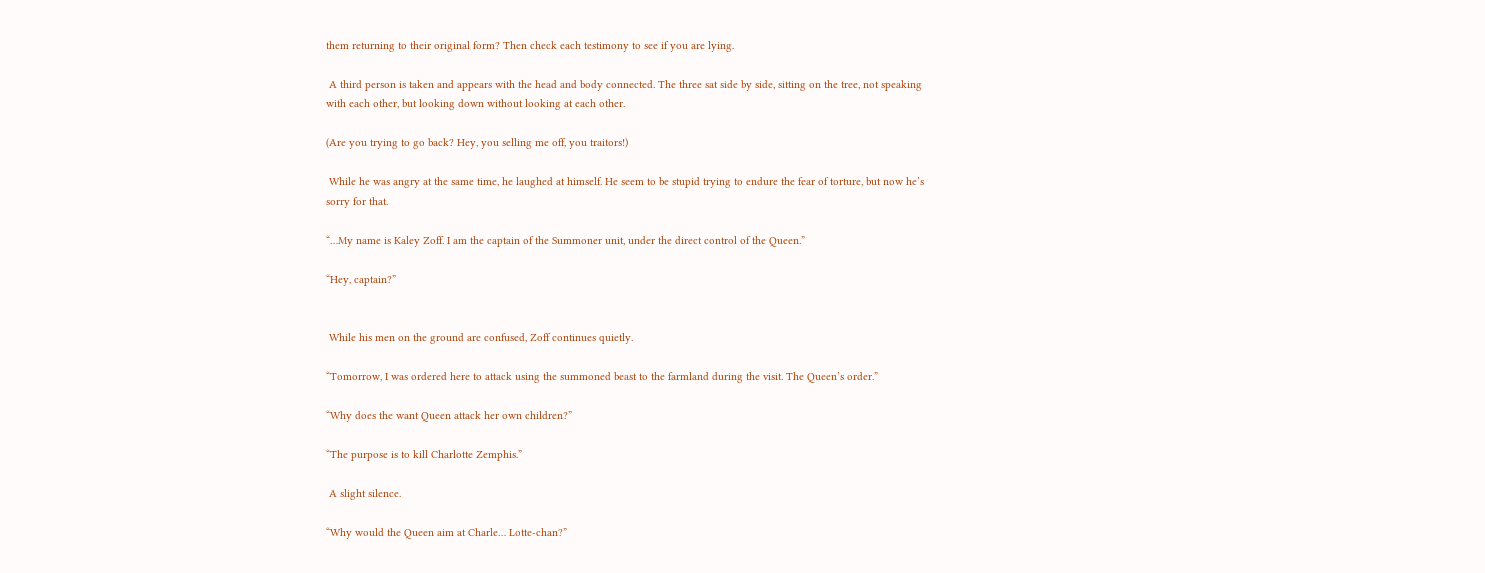them returning to their original form? Then check each testimony to see if you are lying.

 A third person is taken and appears with the head and body connected. The three sat side by side, sitting on the tree, not speaking with each other, but looking down without looking at each other.

(Are you trying to go back? Hey, you selling me off, you traitors!)

 While he was angry at the same time, he laughed at himself. He seem to be stupid trying to endure the fear of torture, but now he’s sorry for that.

“…My name is Kaley Zoff. I am the captain of the Summoner unit, under the direct control of the Queen.”

“Hey, captain?”


 While his men on the ground are confused, Zoff continues quietly.

“Tomorrow, I was ordered here to attack using the summoned beast to the farmland during the visit. The Queen’s order.”

“Why does the want Queen attack her own children?”

“The purpose is to kill Charlotte Zemphis.”

 A slight silence.

“Why would the Queen aim at Charle… Lotte-chan?”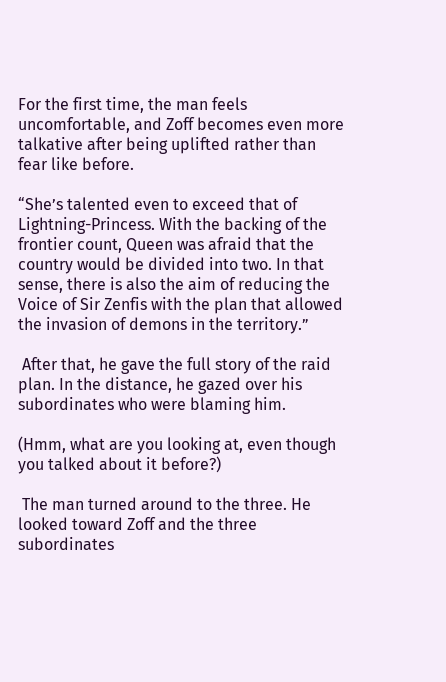For the first time, the man feels uncomfortable, and Zoff becomes even more talkative after being uplifted rather than fear like before.

“She’s talented even to exceed that of Lightning-Princess. With the backing of the frontier count, Queen was afraid that the country would be divided into two. In that sense, there is also the aim of reducing the Voice of Sir Zenfis with the plan that allowed the invasion of demons in the territory.”

 After that, he gave the full story of the raid plan. In the distance, he gazed over his subordinates who were blaming him.

(Hmm, what are you looking at, even though you talked about it before?)

 The man turned around to the three. He looked toward Zoff and the three subordinates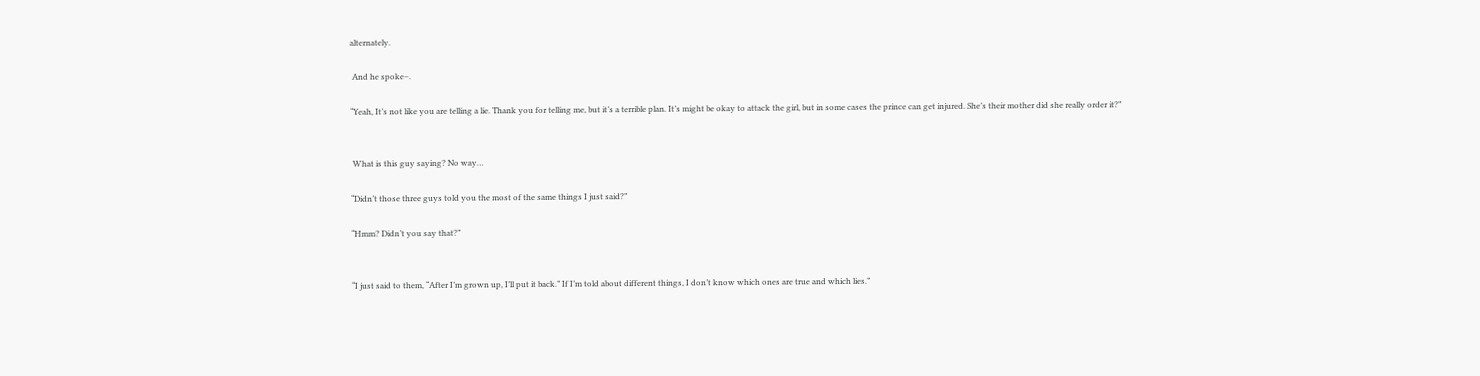alternately.

 And he spoke–.

“Yeah, It’s not like you are telling a lie. Thank you for telling me, but it’s a terrible plan. It’s might be okay to attack the girl, but in some cases the prince can get injured. She’s their mother did she really order it?”


 What is this guy saying? No way…

“Didn’t those three guys told you the most of the same things I just said?”

“Hmm? Didn’t you say that?”


“I just said to them, “After I’m grown up, I’ll put it back.” If I’m told about different things, I don’t know which ones are true and which lies.”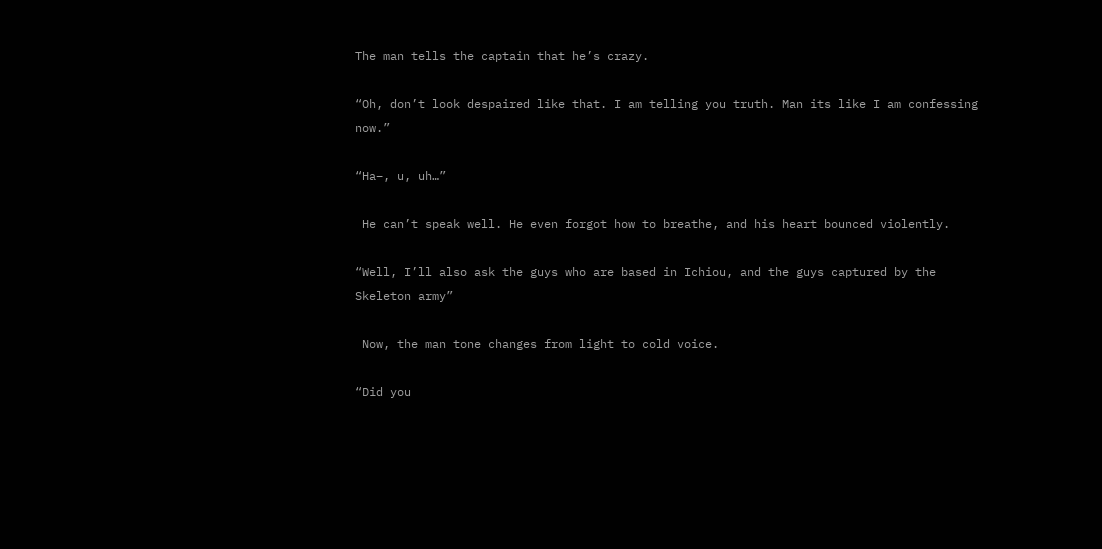The man tells the captain that he’s crazy.

“Oh, don’t look despaired like that. I am telling you truth. Man its like I am confessing now.”

“Ha–, u, uh…”

 He can’t speak well. He even forgot how to breathe, and his heart bounced violently.

“Well, I’ll also ask the guys who are based in Ichiou, and the guys captured by the Skeleton army”

 Now, the man tone changes from light to cold voice.

“Did you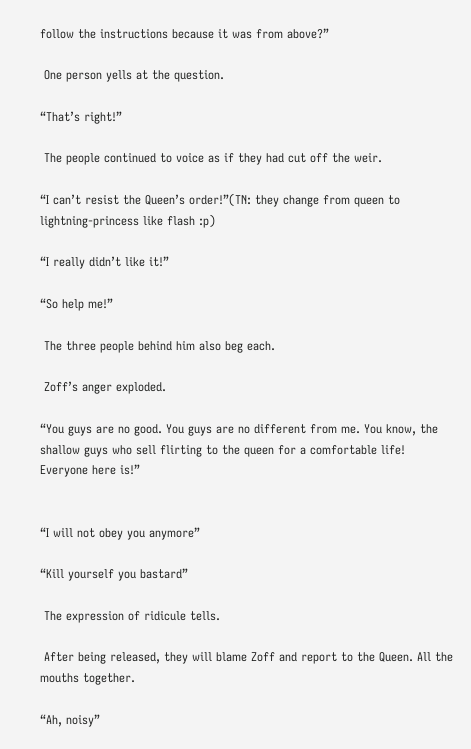follow the instructions because it was from above?”

 One person yells at the question.

“That’s right!”

 The people continued to voice as if they had cut off the weir.

“I can’t resist the Queen’s order!”(TN: they change from queen to lightning-princess like flash :p)

“I really didn’t like it!”

“So help me!”

 The three people behind him also beg each.

 Zoff’s anger exploded.

“You guys are no good. You guys are no different from me. You know, the shallow guys who sell flirting to the queen for a comfortable life! Everyone here is!”


“I will not obey you anymore”

“Kill yourself you bastard”

 The expression of ridicule tells.

 After being released, they will blame Zoff and report to the Queen. All the mouths together.

“Ah, noisy”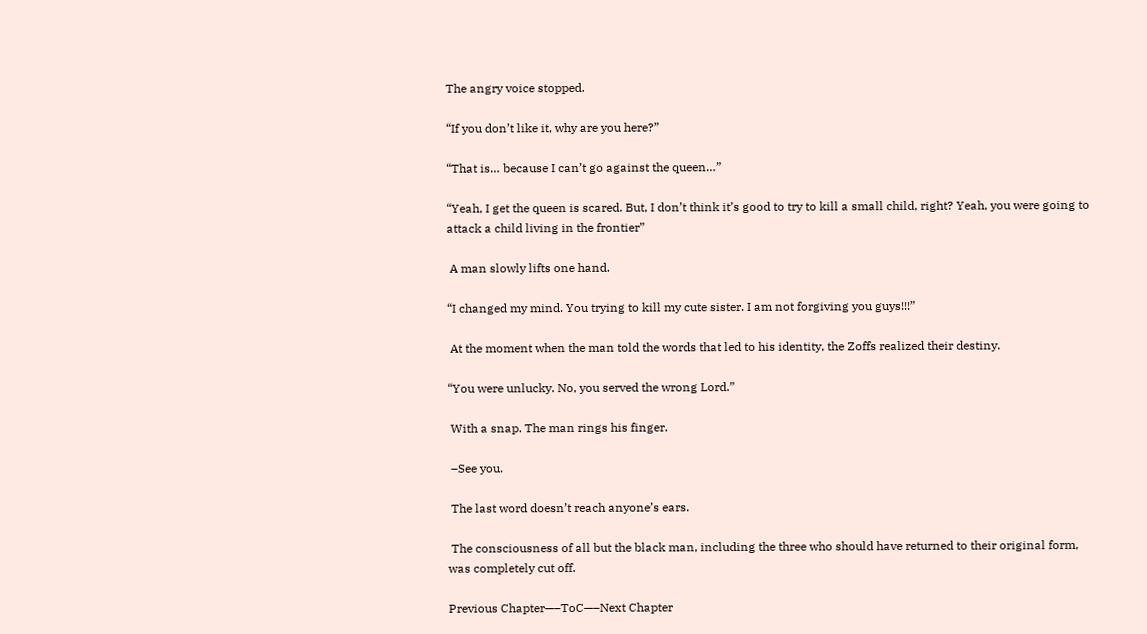The angry voice stopped.

“If you don’t like it, why are you here?”

“That is… because I can’t go against the queen…”

“Yeah, I get the queen is scared. But, I don’t think it’s good to try to kill a small child, right? Yeah, you were going to attack a child living in the frontier”

 A man slowly lifts one hand.

“I changed my mind. You trying to kill my cute sister. I am not forgiving you guys!!!”

 At the moment when the man told the words that led to his identity, the Zoffs realized their destiny.

“You were unlucky. No, you served the wrong Lord.”

 With a snap. The man rings his finger.

 –See you.

 The last word doesn’t reach anyone’s ears.

 The consciousness of all but the black man, including the three who should have returned to their original form, was completely cut off.

Previous Chapter—–ToC—–Next Chapter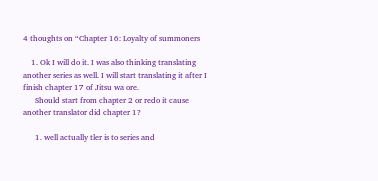4 thoughts on “Chapter 16: Loyalty of summoners

    1. Ok I will do it. I was also thinking translating another series as well. I will start translating it after I finish chapter 17 of Jitsu wa ore.
      Should start from chapter 2 or redo it cause another translator did chapter 1?

      1. well actually tler is to series and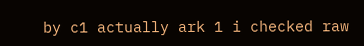by c1 actually ark 1 i checked raw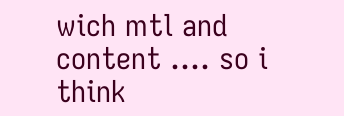wich mtl and content …. so i think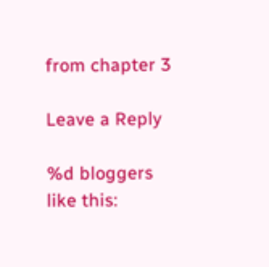from chapter 3

Leave a Reply

%d bloggers like this: